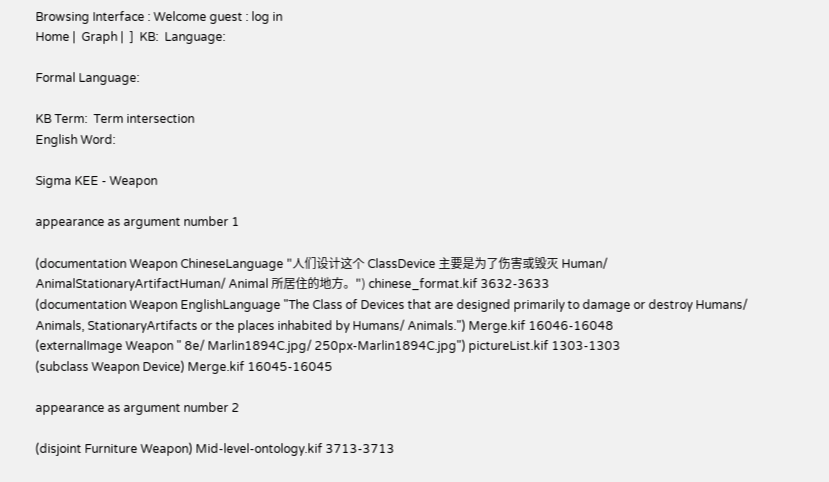Browsing Interface : Welcome guest : log in
Home |  Graph |  ]  KB:  Language:

Formal Language:

KB Term:  Term intersection
English Word:

Sigma KEE - Weapon

appearance as argument number 1

(documentation Weapon ChineseLanguage "人们设计这个 ClassDevice 主要是为了伤害或毁灭 Human/ AnimalStationaryArtifactHuman/ Animal 所居住的地方。") chinese_format.kif 3632-3633
(documentation Weapon EnglishLanguage "The Class of Devices that are designed primarily to damage or destroy Humans/ Animals, StationaryArtifacts or the places inhabited by Humans/ Animals.") Merge.kif 16046-16048
(externalImage Weapon " 8e/ Marlin1894C.jpg/ 250px-Marlin1894C.jpg") pictureList.kif 1303-1303
(subclass Weapon Device) Merge.kif 16045-16045

appearance as argument number 2

(disjoint Furniture Weapon) Mid-level-ontology.kif 3713-3713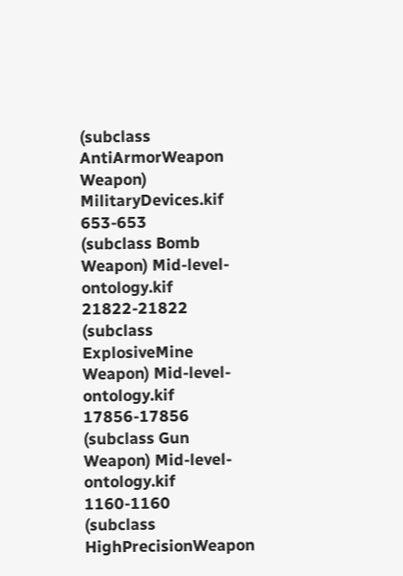(subclass AntiArmorWeapon Weapon) MilitaryDevices.kif 653-653
(subclass Bomb Weapon) Mid-level-ontology.kif 21822-21822
(subclass ExplosiveMine Weapon) Mid-level-ontology.kif 17856-17856
(subclass Gun Weapon) Mid-level-ontology.kif 1160-1160
(subclass HighPrecisionWeapon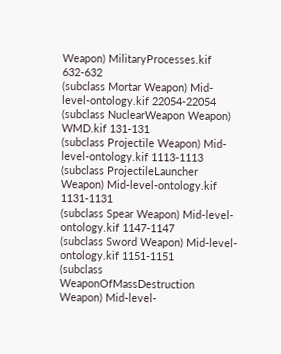Weapon) MilitaryProcesses.kif 632-632
(subclass Mortar Weapon) Mid-level-ontology.kif 22054-22054
(subclass NuclearWeapon Weapon) WMD.kif 131-131
(subclass Projectile Weapon) Mid-level-ontology.kif 1113-1113
(subclass ProjectileLauncher Weapon) Mid-level-ontology.kif 1131-1131
(subclass Spear Weapon) Mid-level-ontology.kif 1147-1147
(subclass Sword Weapon) Mid-level-ontology.kif 1151-1151
(subclass WeaponOfMassDestruction Weapon) Mid-level-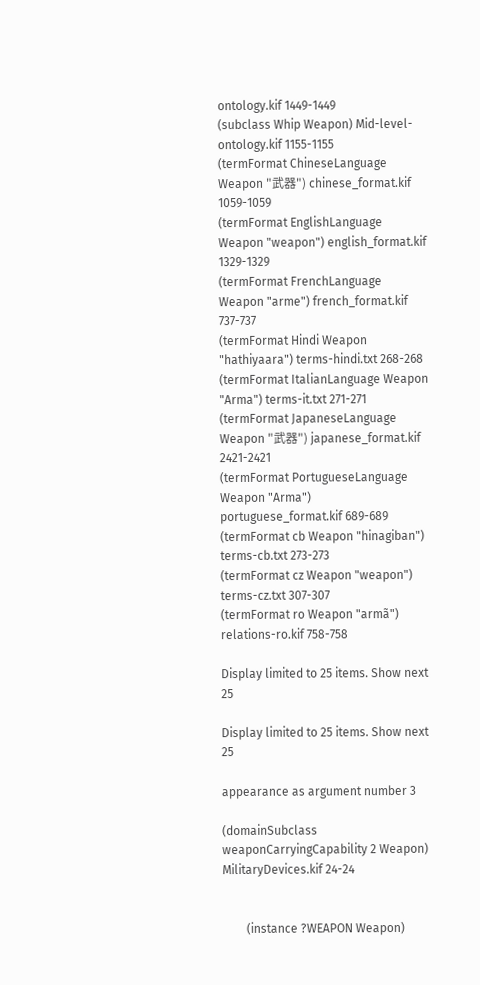ontology.kif 1449-1449
(subclass Whip Weapon) Mid-level-ontology.kif 1155-1155
(termFormat ChineseLanguage Weapon "武器") chinese_format.kif 1059-1059
(termFormat EnglishLanguage Weapon "weapon") english_format.kif 1329-1329
(termFormat FrenchLanguage Weapon "arme") french_format.kif 737-737
(termFormat Hindi Weapon "hathiyaara") terms-hindi.txt 268-268
(termFormat ItalianLanguage Weapon "Arma") terms-it.txt 271-271
(termFormat JapaneseLanguage Weapon "武器") japanese_format.kif 2421-2421
(termFormat PortugueseLanguage Weapon "Arma") portuguese_format.kif 689-689
(termFormat cb Weapon "hinagiban") terms-cb.txt 273-273
(termFormat cz Weapon "weapon") terms-cz.txt 307-307
(termFormat ro Weapon "armã") relations-ro.kif 758-758

Display limited to 25 items. Show next 25

Display limited to 25 items. Show next 25

appearance as argument number 3

(domainSubclass weaponCarryingCapability 2 Weapon) MilitaryDevices.kif 24-24


        (instance ?WEAPON Weapon)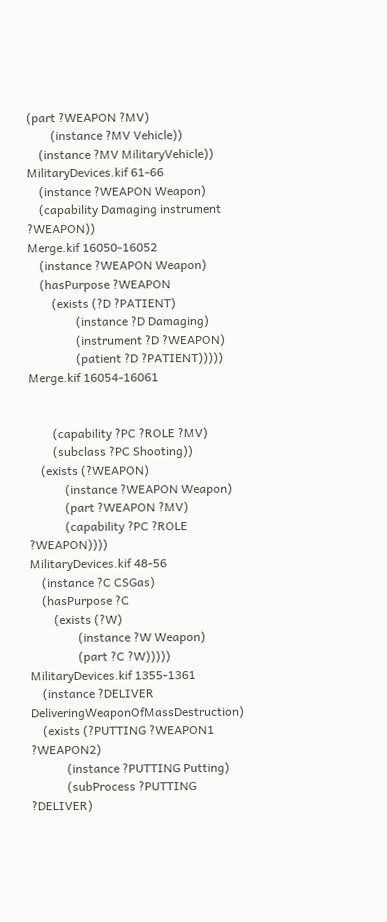(part ?WEAPON ?MV)
        (instance ?MV Vehicle))
    (instance ?MV MilitaryVehicle))
MilitaryDevices.kif 61-66
    (instance ?WEAPON Weapon)
    (capability Damaging instrument ?WEAPON))
Merge.kif 16050-16052
    (instance ?WEAPON Weapon)
    (hasPurpose ?WEAPON
        (exists (?D ?PATIENT)
                (instance ?D Damaging)
                (instrument ?D ?WEAPON)
                (patient ?D ?PATIENT)))))
Merge.kif 16054-16061


        (capability ?PC ?ROLE ?MV)
        (subclass ?PC Shooting))
    (exists (?WEAPON)
            (instance ?WEAPON Weapon)
            (part ?WEAPON ?MV)
            (capability ?PC ?ROLE ?WEAPON))))
MilitaryDevices.kif 48-56
    (instance ?C CSGas)
    (hasPurpose ?C
        (exists (?W)
                (instance ?W Weapon)
                (part ?C ?W)))))
MilitaryDevices.kif 1355-1361
    (instance ?DELIVER DeliveringWeaponOfMassDestruction)
    (exists (?PUTTING ?WEAPON1 ?WEAPON2)
            (instance ?PUTTING Putting)
            (subProcess ?PUTTING ?DELIVER)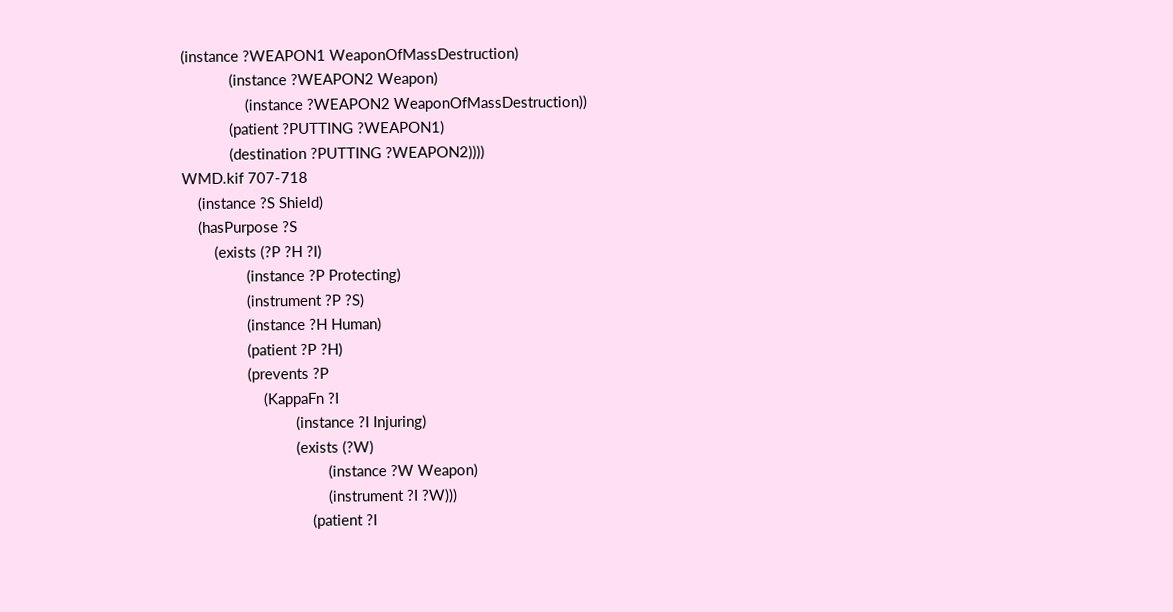(instance ?WEAPON1 WeaponOfMassDestruction)
            (instance ?WEAPON2 Weapon)
                (instance ?WEAPON2 WeaponOfMassDestruction))
            (patient ?PUTTING ?WEAPON1)
            (destination ?PUTTING ?WEAPON2))))
WMD.kif 707-718
    (instance ?S Shield)
    (hasPurpose ?S
        (exists (?P ?H ?I)
                (instance ?P Protecting)
                (instrument ?P ?S)
                (instance ?H Human)
                (patient ?P ?H)
                (prevents ?P
                    (KappaFn ?I
                            (instance ?I Injuring)
                            (exists (?W)
                                    (instance ?W Weapon)
                                    (instrument ?I ?W)))
                                (patient ?I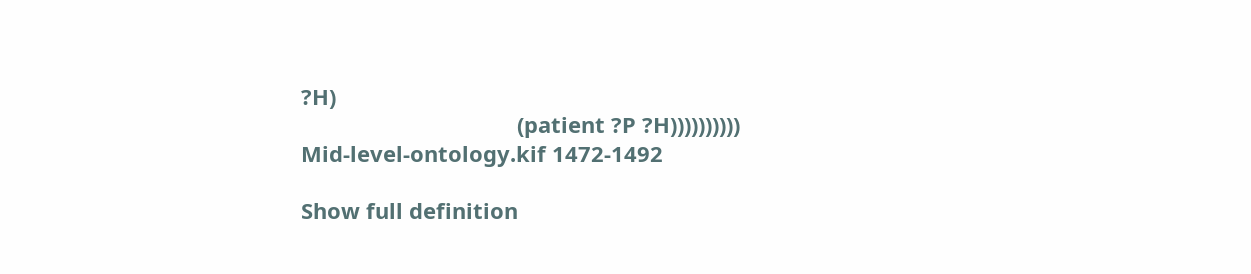?H)
                                    (patient ?P ?H))))))))))
Mid-level-ontology.kif 1472-1492

Show full definition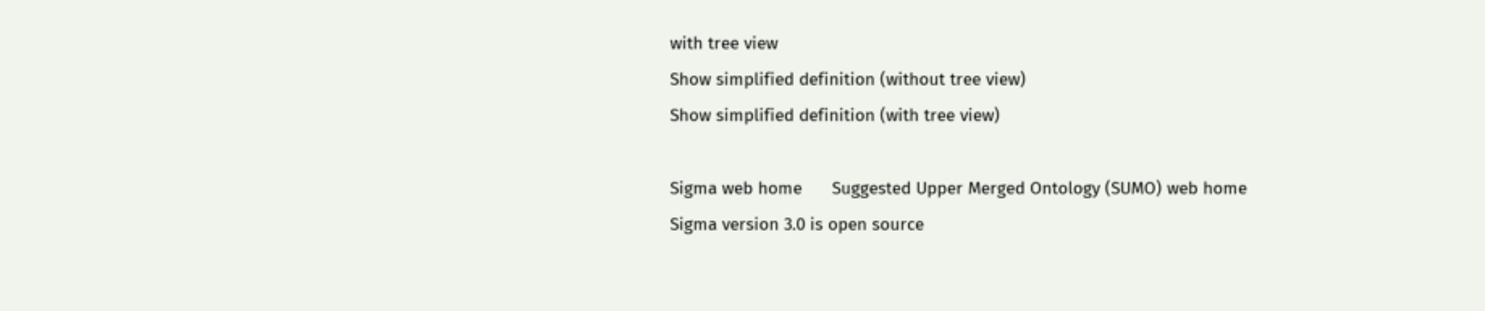with tree view
Show simplified definition (without tree view)
Show simplified definition (with tree view)

Sigma web home      Suggested Upper Merged Ontology (SUMO) web home
Sigma version 3.0 is open source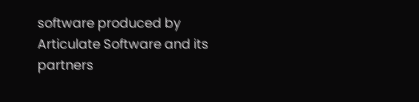software produced by Articulate Software and its partners